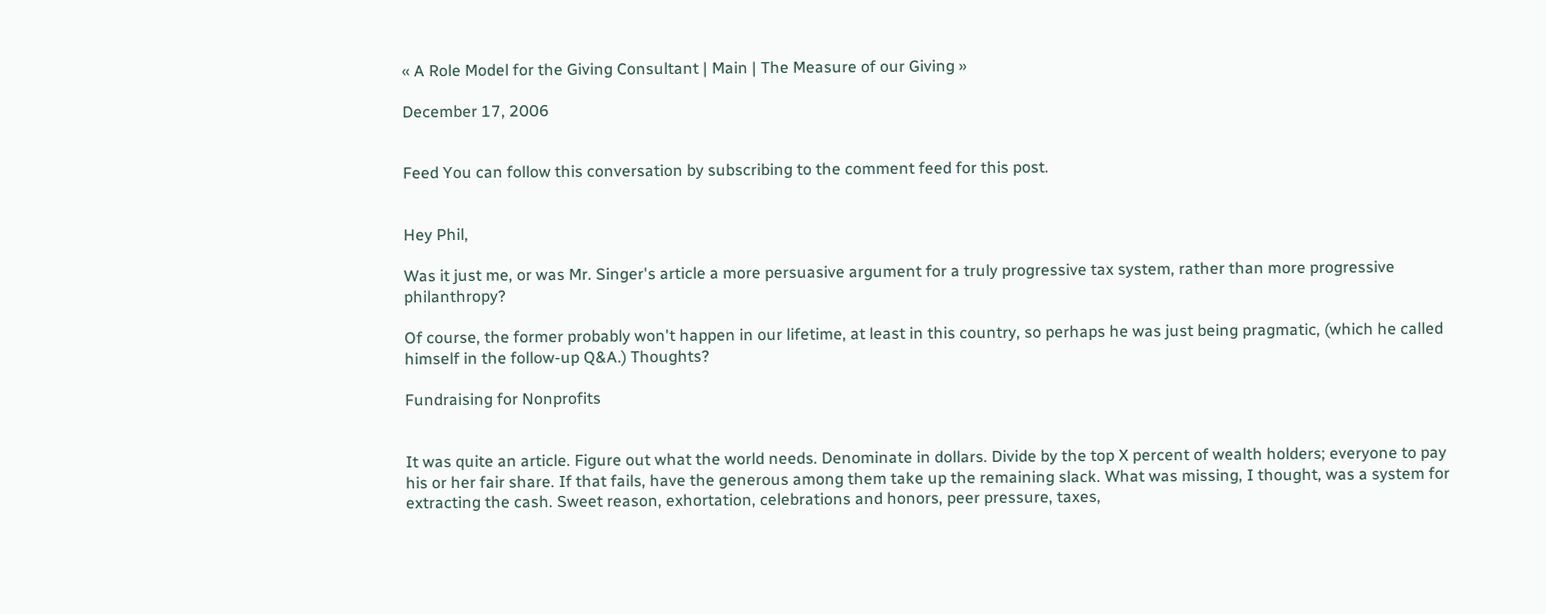« A Role Model for the Giving Consultant | Main | The Measure of our Giving »

December 17, 2006


Feed You can follow this conversation by subscribing to the comment feed for this post.


Hey Phil,

Was it just me, or was Mr. Singer's article a more persuasive argument for a truly progressive tax system, rather than more progressive philanthropy?

Of course, the former probably won't happen in our lifetime, at least in this country, so perhaps he was just being pragmatic, (which he called himself in the follow-up Q&A.) Thoughts?

Fundraising for Nonprofits


It was quite an article. Figure out what the world needs. Denominate in dollars. Divide by the top X percent of wealth holders; everyone to pay his or her fair share. If that fails, have the generous among them take up the remaining slack. What was missing, I thought, was a system for extracting the cash. Sweet reason, exhortation, celebrations and honors, peer pressure, taxes,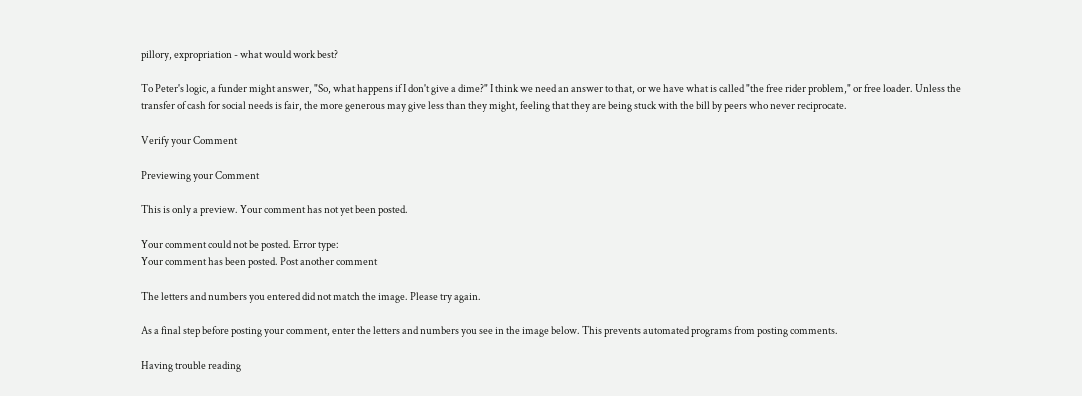pillory, expropriation - what would work best?

To Peter's logic, a funder might answer, "So, what happens if I don't give a dime?" I think we need an answer to that, or we have what is called "the free rider problem," or free loader. Unless the transfer of cash for social needs is fair, the more generous may give less than they might, feeling that they are being stuck with the bill by peers who never reciprocate.

Verify your Comment

Previewing your Comment

This is only a preview. Your comment has not yet been posted.

Your comment could not be posted. Error type:
Your comment has been posted. Post another comment

The letters and numbers you entered did not match the image. Please try again.

As a final step before posting your comment, enter the letters and numbers you see in the image below. This prevents automated programs from posting comments.

Having trouble reading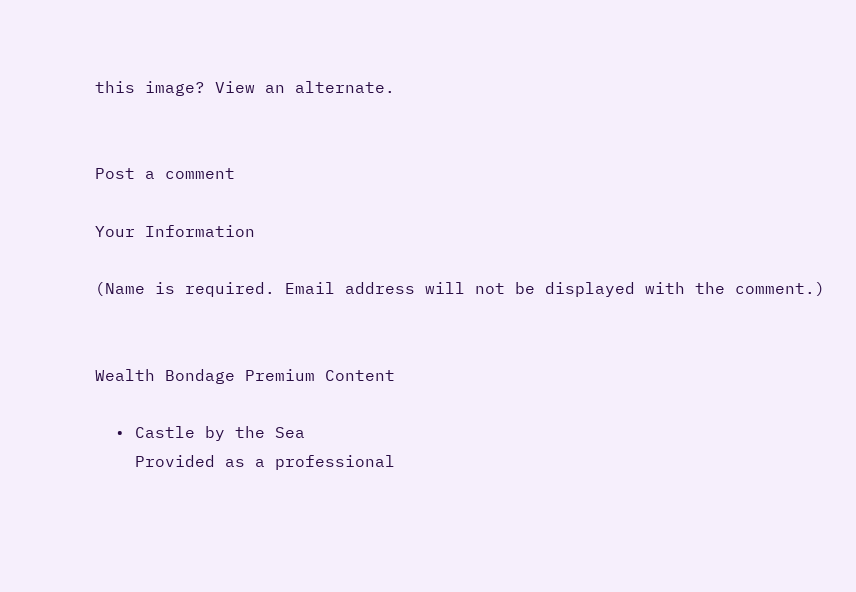this image? View an alternate.


Post a comment

Your Information

(Name is required. Email address will not be displayed with the comment.)


Wealth Bondage Premium Content

  • Castle by the Sea
    Provided as a professional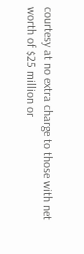courtesy at no extra charge to those with net worth of $25 million or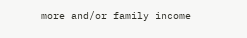more and/or family income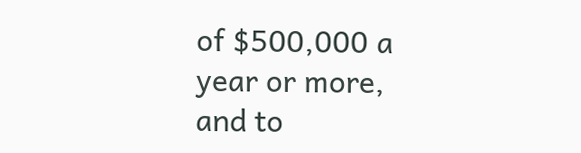of $500,000 a year or more, and to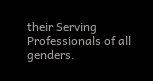their Serving Professionals of all genders.